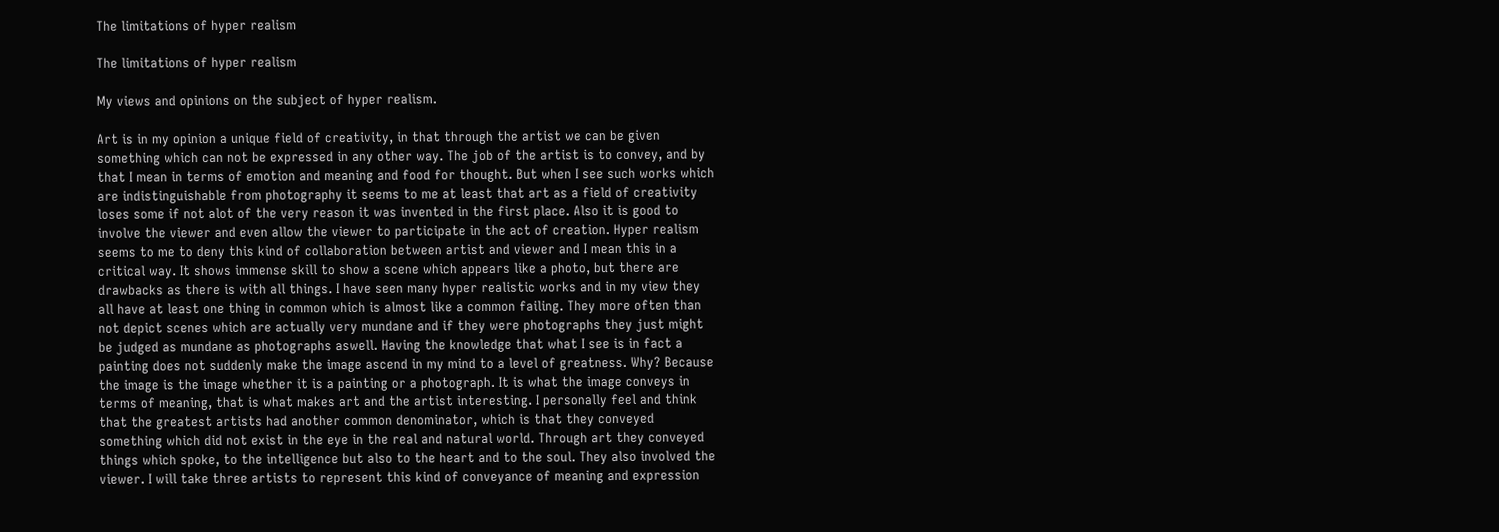The limitations of hyper realism

The limitations of hyper realism

My views and opinions on the subject of hyper realism.

Art is in my opinion a unique field of creativity, in that through the artist we can be given something which can not be expressed in any other way. The job of the artist is to convey, and by that I mean in terms of emotion and meaning and food for thought. But when I see such works which are indistinguishable from photography it seems to me at least that art as a field of creativity loses some if not alot of the very reason it was invented in the first place. Also it is good to involve the viewer and even allow the viewer to participate in the act of creation. Hyper realism seems to me to deny this kind of collaboration between artist and viewer and I mean this in a critical way. It shows immense skill to show a scene which appears like a photo, but there are drawbacks as there is with all things. I have seen many hyper realistic works and in my view they all have at least one thing in common which is almost like a common failing. They more often than not depict scenes which are actually very mundane and if they were photographs they just might be judged as mundane as photographs aswell. Having the knowledge that what I see is in fact a painting does not suddenly make the image ascend in my mind to a level of greatness. Why? Because the image is the image whether it is a painting or a photograph. It is what the image conveys in terms of meaning, that is what makes art and the artist interesting. I personally feel and think that the greatest artists had another common denominator, which is that they conveyed something which did not exist in the eye in the real and natural world. Through art they conveyed things which spoke, to the intelligence but also to the heart and to the soul. They also involved the viewer. I will take three artists to represent this kind of conveyance of meaning and expression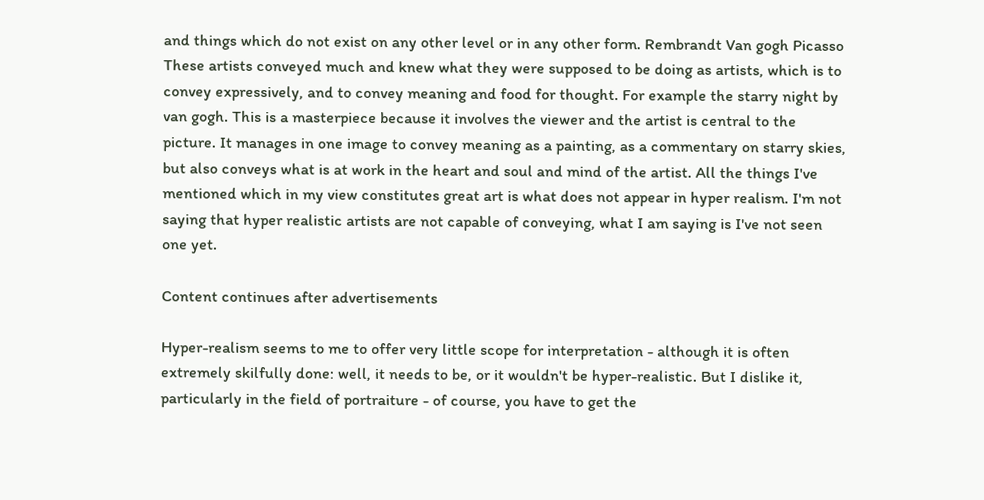and things which do not exist on any other level or in any other form. Rembrandt Van gogh Picasso These artists conveyed much and knew what they were supposed to be doing as artists, which is to convey expressively, and to convey meaning and food for thought. For example the starry night by van gogh. This is a masterpiece because it involves the viewer and the artist is central to the picture. It manages in one image to convey meaning as a painting, as a commentary on starry skies, but also conveys what is at work in the heart and soul and mind of the artist. All the things I've mentioned which in my view constitutes great art is what does not appear in hyper realism. I'm not saying that hyper realistic artists are not capable of conveying, what I am saying is I've not seen one yet.

Content continues after advertisements

Hyper-realism seems to me to offer very little scope for interpretation - although it is often extremely skilfully done: well, it needs to be, or it wouldn't be hyper-realistic. But I dislike it, particularly in the field of portraiture - of course, you have to get the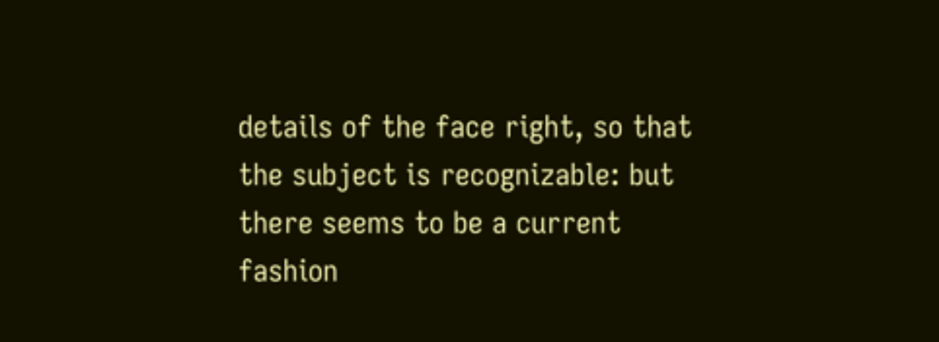details of the face right, so that the subject is recognizable: but there seems to be a current fashion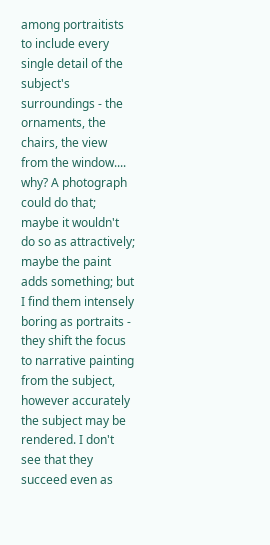among portraitists to include every single detail of the subject's surroundings - the ornaments, the chairs, the view from the window.... why? A photograph could do that; maybe it wouldn't do so as attractively; maybe the paint adds something; but I find them intensely boring as portraits - they shift the focus to narrative painting from the subject, however accurately the subject may be rendered. I don't see that they succeed even as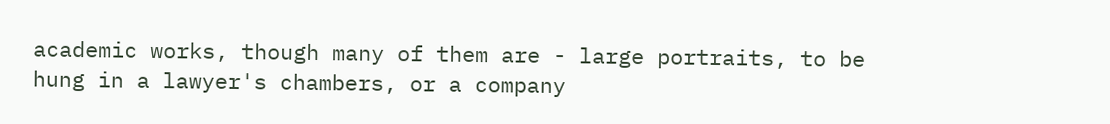academic works, though many of them are - large portraits, to be hung in a lawyer's chambers, or a company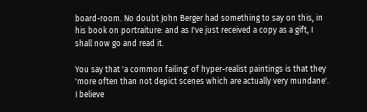board-room. No doubt John Berger had something to say on this, in his book on portraiture: and as I've just received a copy as a gift, I shall now go and read it.

You say that 'a common failing' of hyper-realist paintings is that they 'more often than not depict scenes which are actually very mundane'. I believe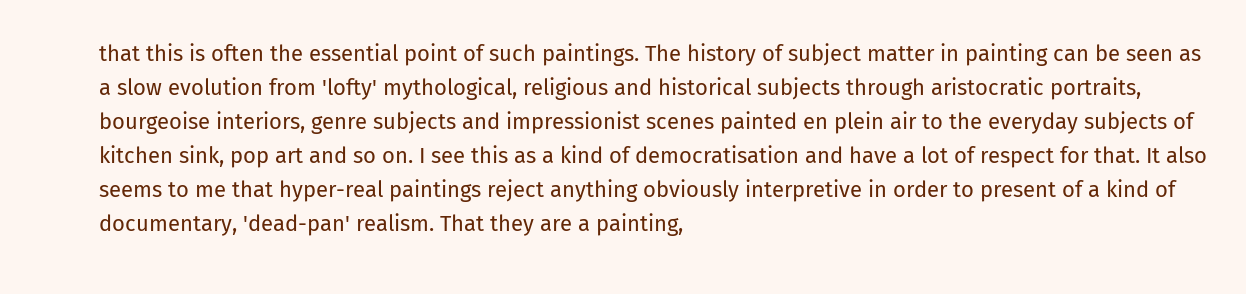that this is often the essential point of such paintings. The history of subject matter in painting can be seen as a slow evolution from 'lofty' mythological, religious and historical subjects through aristocratic portraits, bourgeoise interiors, genre subjects and impressionist scenes painted en plein air to the everyday subjects of kitchen sink, pop art and so on. I see this as a kind of democratisation and have a lot of respect for that. It also seems to me that hyper-real paintings reject anything obviously interpretive in order to present of a kind of documentary, 'dead-pan' realism. That they are a painting,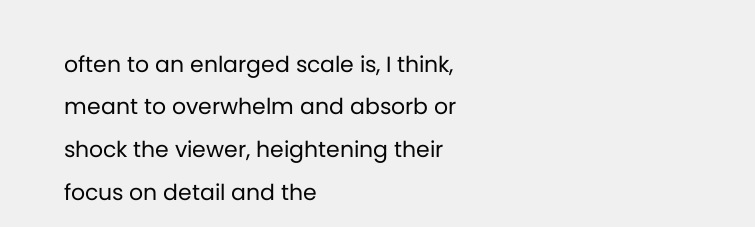often to an enlarged scale is, I think, meant to overwhelm and absorb or shock the viewer, heightening their focus on detail and the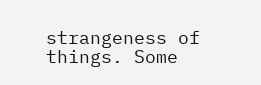strangeness of things. Some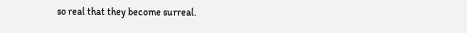so real that they become surreal.